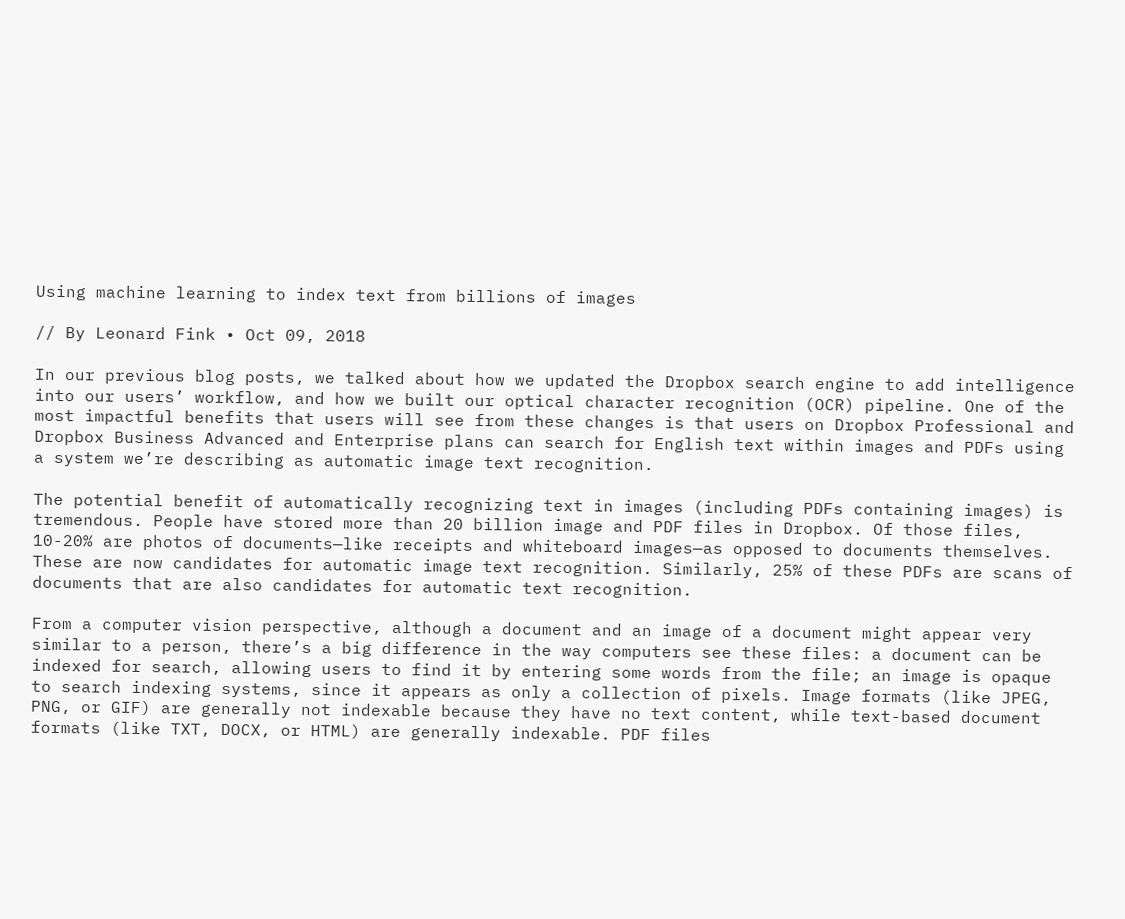Using machine learning to index text from billions of images

// By Leonard Fink • Oct 09, 2018

In our previous blog posts, we talked about how we updated the Dropbox search engine to add intelligence into our users’ workflow, and how we built our optical character recognition (OCR) pipeline. One of the most impactful benefits that users will see from these changes is that users on Dropbox Professional and Dropbox Business Advanced and Enterprise plans can search for English text within images and PDFs using a system we’re describing as automatic image text recognition.

The potential benefit of automatically recognizing text in images (including PDFs containing images) is tremendous. People have stored more than 20 billion image and PDF files in Dropbox. Of those files, 10-20% are photos of documents—like receipts and whiteboard images—as opposed to documents themselves. These are now candidates for automatic image text recognition. Similarly, 25% of these PDFs are scans of documents that are also candidates for automatic text recognition.

From a computer vision perspective, although a document and an image of a document might appear very similar to a person, there’s a big difference in the way computers see these files: a document can be indexed for search, allowing users to find it by entering some words from the file; an image is opaque to search indexing systems, since it appears as only a collection of pixels. Image formats (like JPEG, PNG, or GIF) are generally not indexable because they have no text content, while text-based document formats (like TXT, DOCX, or HTML) are generally indexable. PDF files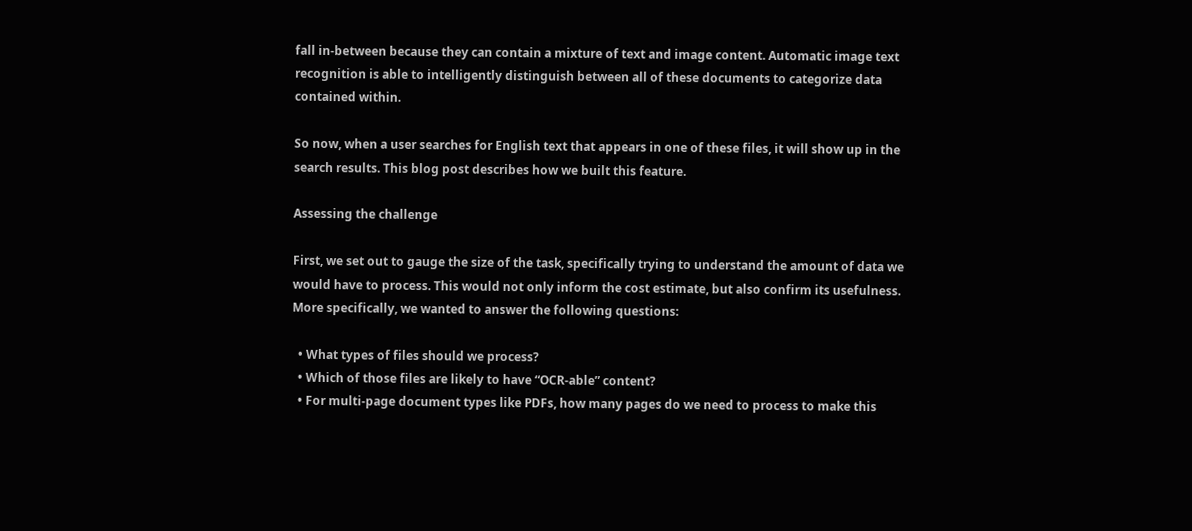fall in-between because they can contain a mixture of text and image content. Automatic image text recognition is able to intelligently distinguish between all of these documents to categorize data contained within.

So now, when a user searches for English text that appears in one of these files, it will show up in the search results. This blog post describes how we built this feature.

Assessing the challenge

First, we set out to gauge the size of the task, specifically trying to understand the amount of data we would have to process. This would not only inform the cost estimate, but also confirm its usefulness. More specifically, we wanted to answer the following questions:

  • What types of files should we process?
  • Which of those files are likely to have “OCR-able” content?
  • For multi-page document types like PDFs, how many pages do we need to process to make this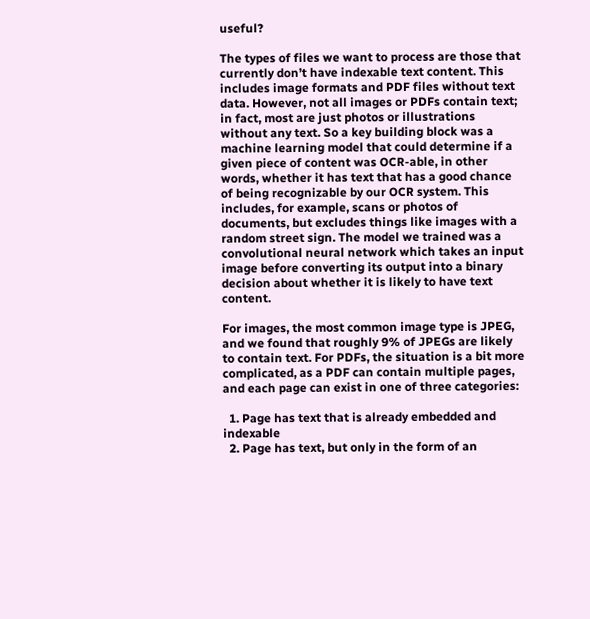useful?

The types of files we want to process are those that currently don’t have indexable text content. This includes image formats and PDF files without text data. However, not all images or PDFs contain text; in fact, most are just photos or illustrations without any text. So a key building block was a machine learning model that could determine if a given piece of content was OCR-able, in other words, whether it has text that has a good chance of being recognizable by our OCR system. This includes, for example, scans or photos of documents, but excludes things like images with a random street sign. The model we trained was a convolutional neural network which takes an input image before converting its output into a binary decision about whether it is likely to have text content.

For images, the most common image type is JPEG, and we found that roughly 9% of JPEGs are likely to contain text. For PDFs, the situation is a bit more complicated, as a PDF can contain multiple pages, and each page can exist in one of three categories:

  1. Page has text that is already embedded and indexable
  2. Page has text, but only in the form of an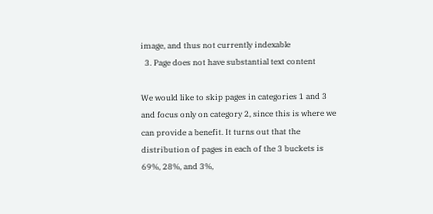image, and thus not currently indexable
  3. Page does not have substantial text content

We would like to skip pages in categories 1 and 3 and focus only on category 2, since this is where we can provide a benefit. It turns out that the distribution of pages in each of the 3 buckets is 69%, 28%, and 3%,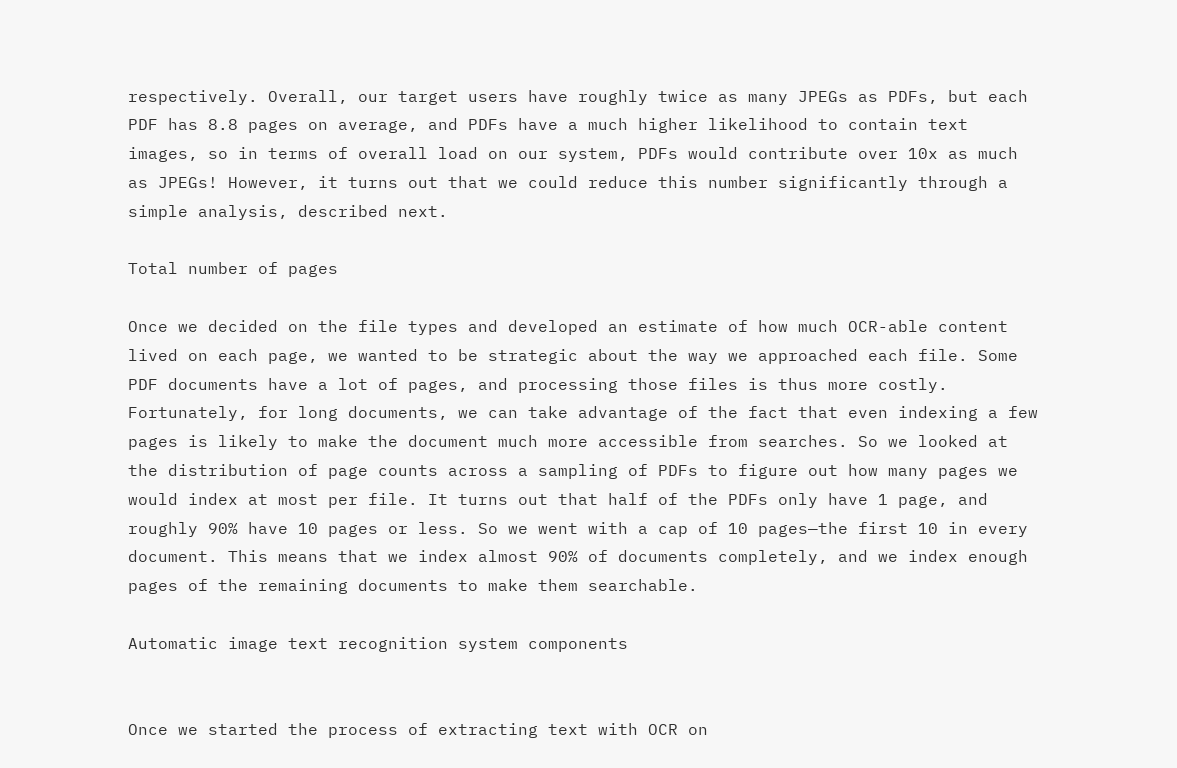respectively. Overall, our target users have roughly twice as many JPEGs as PDFs, but each PDF has 8.8 pages on average, and PDFs have a much higher likelihood to contain text images, so in terms of overall load on our system, PDFs would contribute over 10x as much as JPEGs! However, it turns out that we could reduce this number significantly through a simple analysis, described next.

Total number of pages

Once we decided on the file types and developed an estimate of how much OCR-able content lived on each page, we wanted to be strategic about the way we approached each file. Some PDF documents have a lot of pages, and processing those files is thus more costly. Fortunately, for long documents, we can take advantage of the fact that even indexing a few pages is likely to make the document much more accessible from searches. So we looked at the distribution of page counts across a sampling of PDFs to figure out how many pages we would index at most per file. It turns out that half of the PDFs only have 1 page, and roughly 90% have 10 pages or less. So we went with a cap of 10 pages—the first 10 in every document. This means that we index almost 90% of documents completely, and we index enough pages of the remaining documents to make them searchable.

Automatic image text recognition system components


Once we started the process of extracting text with OCR on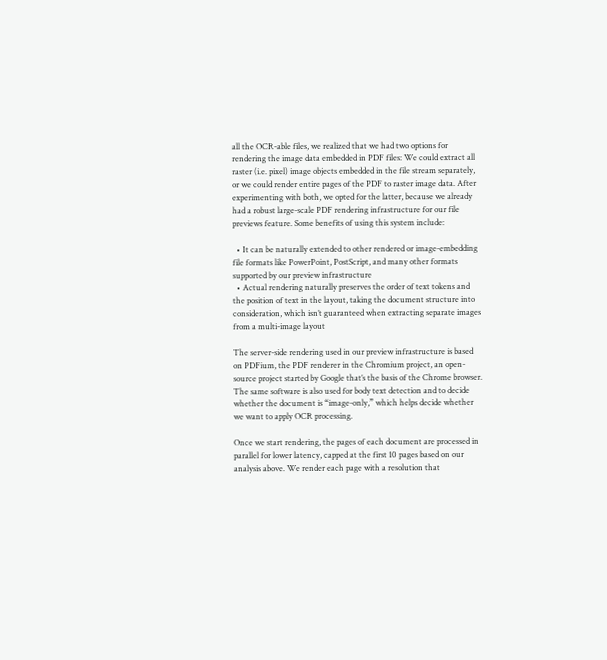all the OCR-able files, we realized that we had two options for rendering the image data embedded in PDF files: We could extract all raster (i.e. pixel) image objects embedded in the file stream separately, or we could render entire pages of the PDF to raster image data. After experimenting with both, we opted for the latter, because we already had a robust large-scale PDF rendering infrastructure for our file previews feature. Some benefits of using this system include:

  • It can be naturally extended to other rendered or image-embedding file formats like PowerPoint, PostScript, and many other formats supported by our preview infrastructure
  • Actual rendering naturally preserves the order of text tokens and the position of text in the layout, taking the document structure into consideration, which isn’t guaranteed when extracting separate images from a multi-image layout

The server-side rendering used in our preview infrastructure is based on PDFium, the PDF renderer in the Chromium project, an open-source project started by Google that’s the basis of the Chrome browser. The same software is also used for body text detection and to decide whether the document is “image-only,” which helps decide whether we want to apply OCR processing.

Once we start rendering, the pages of each document are processed in parallel for lower latency, capped at the first 10 pages based on our analysis above. We render each page with a resolution that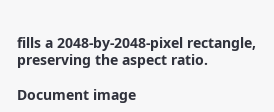fills a 2048-by-2048-pixel rectangle, preserving the aspect ratio.

Document image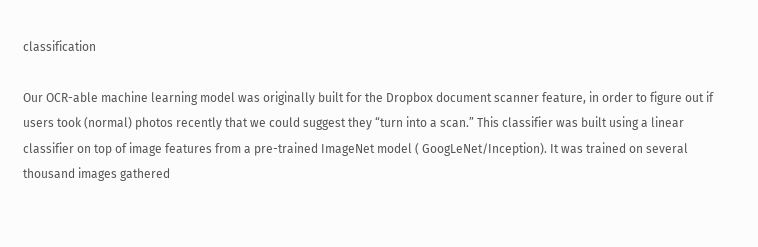classification

Our OCR-able machine learning model was originally built for the Dropbox document scanner feature, in order to figure out if users took (normal) photos recently that we could suggest they “turn into a scan.” This classifier was built using a linear classifier on top of image features from a pre-trained ImageNet model ( GoogLeNet/Inception). It was trained on several thousand images gathered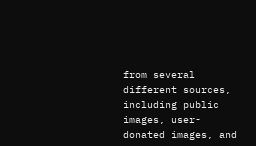from several different sources, including public images, user-donated images, and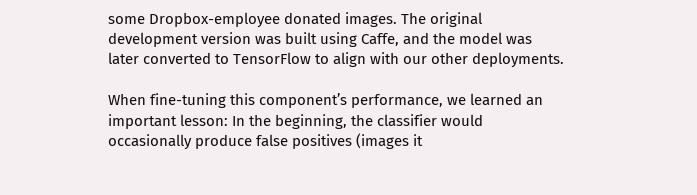some Dropbox-employee donated images. The original development version was built using Caffe, and the model was later converted to TensorFlow to align with our other deployments.

When fine-tuning this component’s performance, we learned an important lesson: In the beginning, the classifier would occasionally produce false positives (images it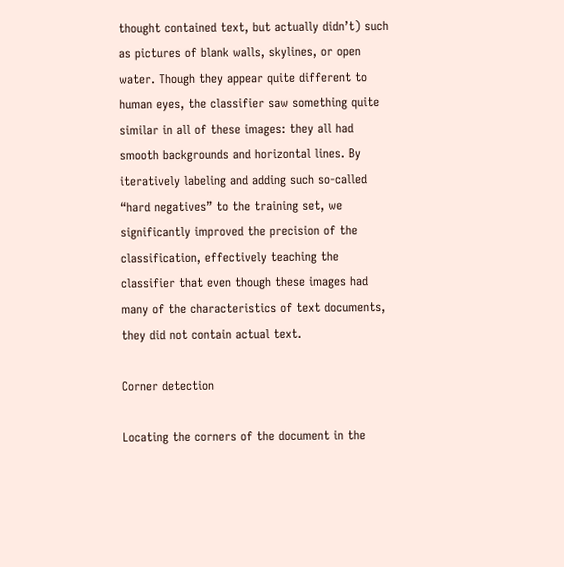thought contained text, but actually didn’t) such as pictures of blank walls, skylines, or open water. Though they appear quite different to human eyes, the classifier saw something quite similar in all of these images: they all had smooth backgrounds and horizontal lines. By iteratively labeling and adding such so-called “hard negatives” to the training set, we significantly improved the precision of the classification, effectively teaching the classifier that even though these images had many of the characteristics of text documents, they did not contain actual text.

Corner detection

Locating the corners of the document in the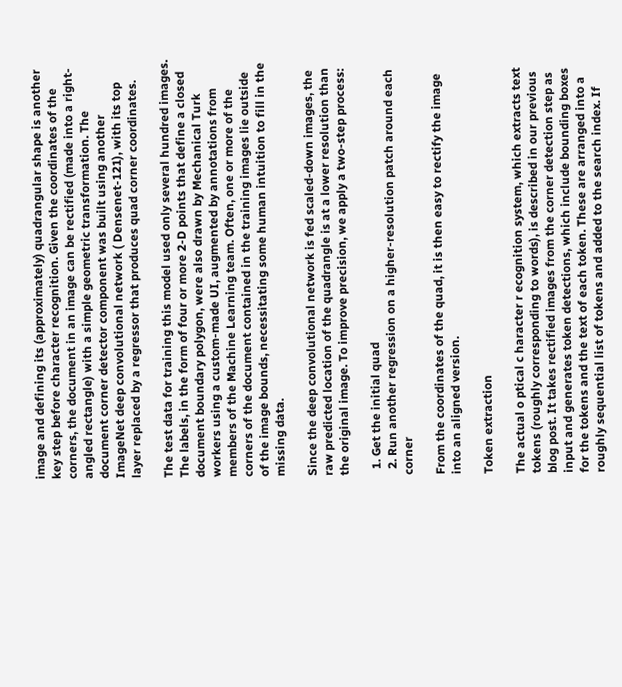image and defining its (approximately) quadrangular shape is another key step before character recognition. Given the coordinates of the corners, the document in an image can be rectified (made into a right-angled rectangle) with a simple geometric transformation. The document corner detector component was built using another ImageNet deep convolutional network ( Densenet-121), with its top layer replaced by a regressor that produces quad corner coordinates.

The test data for training this model used only several hundred images. The labels, in the form of four or more 2-D points that define a closed document boundary polygon, were also drawn by Mechanical Turk workers using a custom-made UI, augmented by annotations from members of the Machine Learning team. Often, one or more of the corners of the document contained in the training images lie outside of the image bounds, necessitating some human intuition to fill in the missing data.

Since the deep convolutional network is fed scaled-down images, the raw predicted location of the quadrangle is at a lower resolution than the original image. To improve precision, we apply a two-step process:

  1. Get the initial quad
  2. Run another regression on a higher-resolution patch around each corner

From the coordinates of the quad, it is then easy to rectify the image into an aligned version.

Token extraction

The actual o ptical c haracter r ecognition system, which extracts text tokens (roughly corresponding to words), is described in our previous blog post. It takes rectified images from the corner detection step as input and generates token detections, which include bounding boxes for the tokens and the text of each token. These are arranged into a roughly sequential list of tokens and added to the search index. If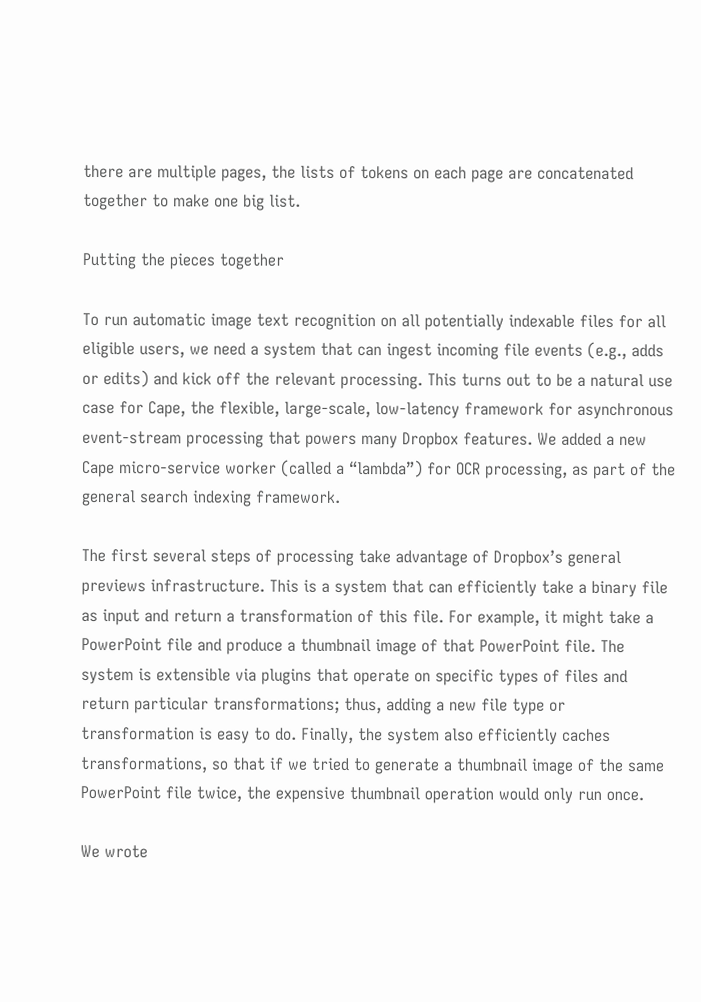there are multiple pages, the lists of tokens on each page are concatenated together to make one big list.

Putting the pieces together

To run automatic image text recognition on all potentially indexable files for all eligible users, we need a system that can ingest incoming file events (e.g., adds or edits) and kick off the relevant processing. This turns out to be a natural use case for Cape, the flexible, large-scale, low-latency framework for asynchronous event-stream processing that powers many Dropbox features. We added a new Cape micro-service worker (called a “lambda”) for OCR processing, as part of the general search indexing framework.

The first several steps of processing take advantage of Dropbox’s general previews infrastructure. This is a system that can efficiently take a binary file as input and return a transformation of this file. For example, it might take a PowerPoint file and produce a thumbnail image of that PowerPoint file. The system is extensible via plugins that operate on specific types of files and return particular transformations; thus, adding a new file type or transformation is easy to do. Finally, the system also efficiently caches transformations, so that if we tried to generate a thumbnail image of the same PowerPoint file twice, the expensive thumbnail operation would only run once.

We wrote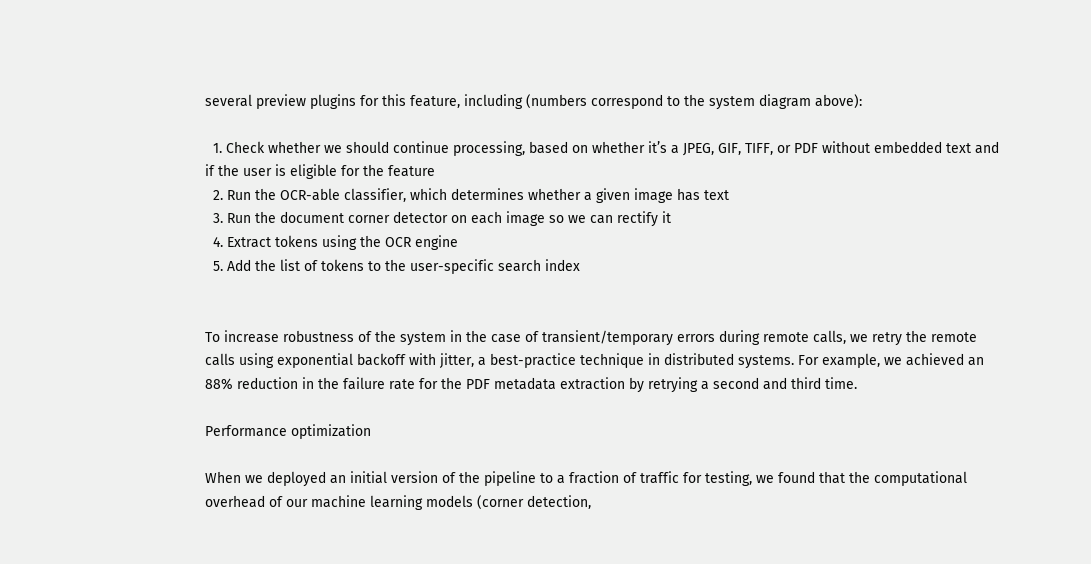several preview plugins for this feature, including (numbers correspond to the system diagram above):

  1. Check whether we should continue processing, based on whether it’s a JPEG, GIF, TIFF, or PDF without embedded text and if the user is eligible for the feature
  2. Run the OCR-able classifier, which determines whether a given image has text
  3. Run the document corner detector on each image so we can rectify it
  4. Extract tokens using the OCR engine
  5. Add the list of tokens to the user-specific search index


To increase robustness of the system in the case of transient/temporary errors during remote calls, we retry the remote calls using exponential backoff with jitter, a best-practice technique in distributed systems. For example, we achieved an 88% reduction in the failure rate for the PDF metadata extraction by retrying a second and third time.

Performance optimization

When we deployed an initial version of the pipeline to a fraction of traffic for testing, we found that the computational overhead of our machine learning models (corner detection,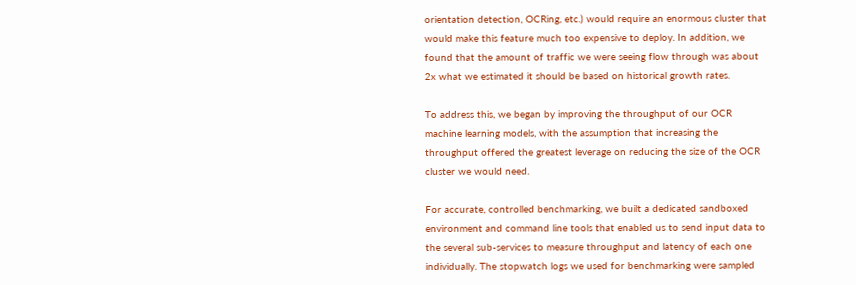orientation detection, OCRing, etc.) would require an enormous cluster that would make this feature much too expensive to deploy. In addition, we found that the amount of traffic we were seeing flow through was about 2x what we estimated it should be based on historical growth rates.

To address this, we began by improving the throughput of our OCR machine learning models, with the assumption that increasing the throughput offered the greatest leverage on reducing the size of the OCR cluster we would need.

For accurate, controlled benchmarking, we built a dedicated sandboxed environment and command line tools that enabled us to send input data to the several sub-services to measure throughput and latency of each one individually. The stopwatch logs we used for benchmarking were sampled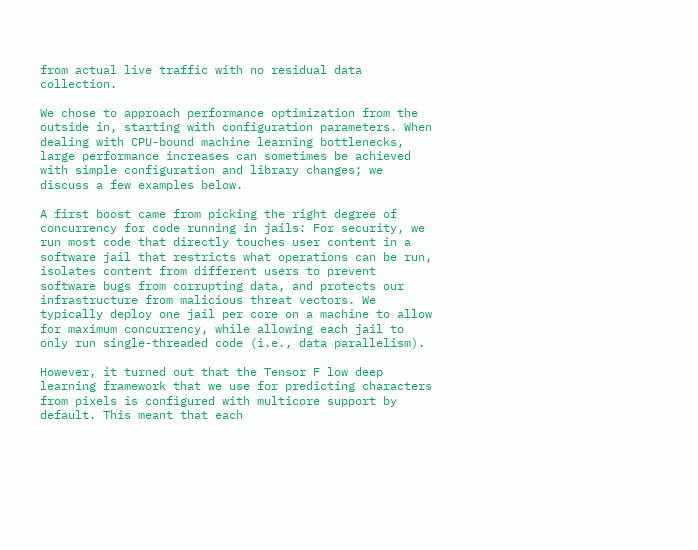from actual live traffic with no residual data collection.

We chose to approach performance optimization from the outside in, starting with configuration parameters. When dealing with CPU-bound machine learning bottlenecks, large performance increases can sometimes be achieved with simple configuration and library changes; we discuss a few examples below.

A first boost came from picking the right degree of concurrency for code running in jails: For security, we run most code that directly touches user content in a software jail that restricts what operations can be run, isolates content from different users to prevent software bugs from corrupting data, and protects our infrastructure from malicious threat vectors. We typically deploy one jail per core on a machine to allow for maximum concurrency, while allowing each jail to only run single-threaded code (i.e., data parallelism).

However, it turned out that the Tensor F low deep learning framework that we use for predicting characters from pixels is configured with multicore support by default. This meant that each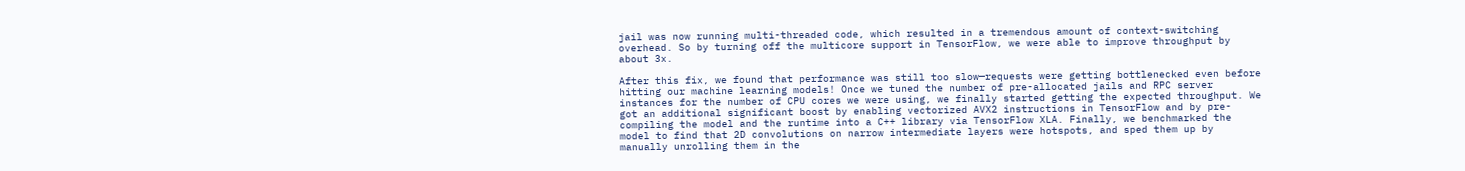jail was now running multi-threaded code, which resulted in a tremendous amount of context-switching overhead. So by turning off the multicore support in TensorFlow, we were able to improve throughput by about 3x.

After this fix, we found that performance was still too slow—requests were getting bottlenecked even before hitting our machine learning models! Once we tuned the number of pre-allocated jails and RPC server instances for the number of CPU cores we were using, we finally started getting the expected throughput. We got an additional significant boost by enabling vectorized AVX2 instructions in TensorFlow and by pre-compiling the model and the runtime into a C++ library via TensorFlow XLA. Finally, we benchmarked the model to find that 2D convolutions on narrow intermediate layers were hotspots, and sped them up by manually unrolling them in the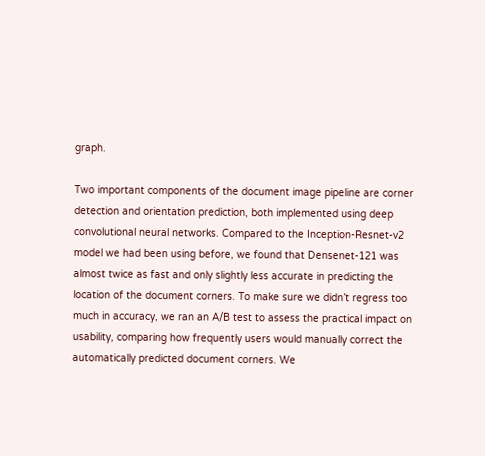graph.

Two important components of the document image pipeline are corner detection and orientation prediction, both implemented using deep convolutional neural networks. Compared to the Inception-Resnet-v2 model we had been using before, we found that Densenet-121 was almost twice as fast and only slightly less accurate in predicting the location of the document corners. To make sure we didn’t regress too much in accuracy, we ran an A/B test to assess the practical impact on usability, comparing how frequently users would manually correct the automatically predicted document corners. We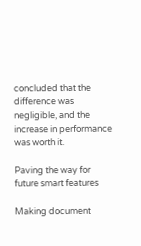concluded that the difference was negligible, and the increase in performance was worth it.

Paving the way for future smart features

Making document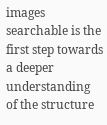images searchable is the first step towards a deeper understanding of the structure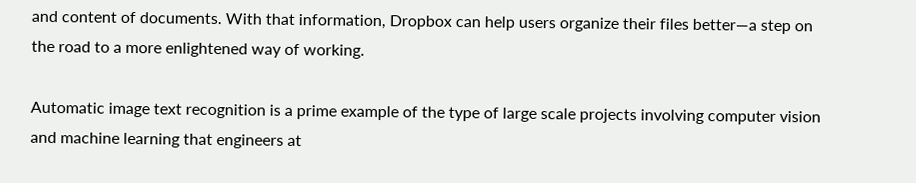and content of documents. With that information, Dropbox can help users organize their files better—a step on the road to a more enlightened way of working.

Automatic image text recognition is a prime example of the type of large scale projects involving computer vision and machine learning that engineers at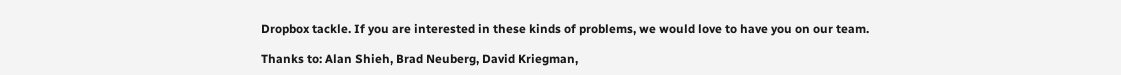Dropbox tackle. If you are interested in these kinds of problems, we would love to have you on our team.

Thanks to: Alan Shieh, Brad Neuberg, David Kriegman,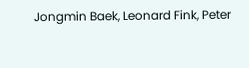Jongmin Baek, Leonard Fink, Peter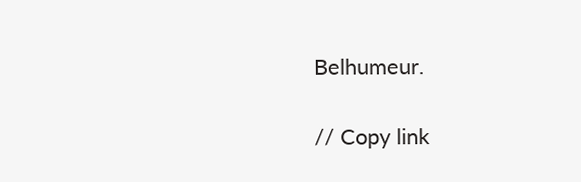Belhumeur.

// Copy link